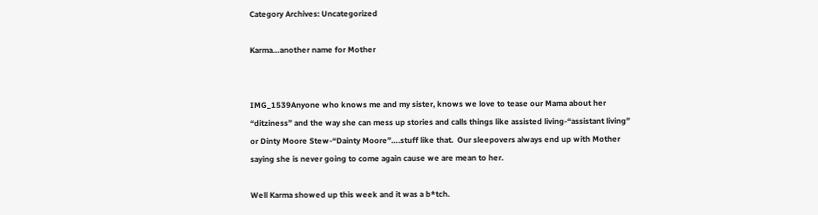Category Archives: Uncategorized

Karma…another name for Mother


IMG_1539Anyone who knows me and my sister, knows we love to tease our Mama about her “ditziness” and the way she can mess up stories and calls things like assisted living-“assistant living” or Dinty Moore Stew-“Dainty Moore”….stuff like that.  Our sleepovers always end up with Mother saying she is never going to come again cause we are mean to her.

Well Karma showed up this week and it was a b*tch.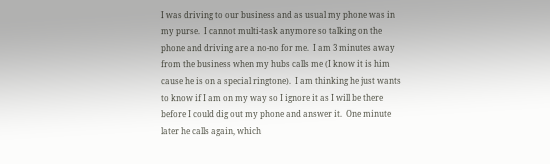I was driving to our business and as usual my phone was in my purse.  I cannot multi-task anymore so talking on the phone and driving are a no-no for me.  I am 3 minutes away from the business when my hubs calls me (I know it is him cause he is on a special ringtone).  I am thinking he just wants to know if I am on my way so I ignore it as I will be there before I could dig out my phone and answer it.  One minute later he calls again, which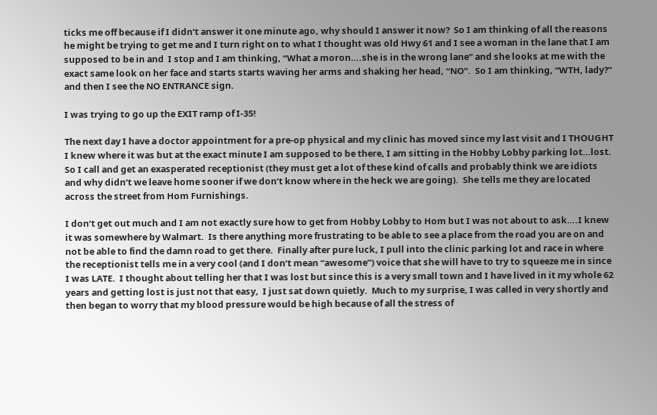ticks me off because if I didn’t answer it one minute ago, why should I answer it now?  So I am thinking of all the reasons he might be trying to get me and I turn right on to what I thought was old Hwy 61 and I see a woman in the lane that I am supposed to be in and  I stop and I am thinking, “What a moron….she is in the wrong lane” and she looks at me with the exact same look on her face and starts starts waving her arms and shaking her head, “NO”.  So I am thinking, “WTH, lady?” and then I see the NO ENTRANCE sign.

I was trying to go up the EXIT ramp of I-35!

The next day I have a doctor appointment for a pre-op physical and my clinic has moved since my last visit and I THOUGHT I knew where it was but at the exact minute I am supposed to be there, I am sitting in the Hobby Lobby parking lot…lost.  So I call and get an exasperated receptionist (they must get a lot of these kind of calls and probably think we are idiots and why didn’t we leave home sooner if we don’t know where in the heck we are going).  She tells me they are located across the street from Hom Furnishings.

I don’t get out much and I am not exactly sure how to get from Hobby Lobby to Hom but I was not about to ask….I knew it was somewhere by Walmart.  Is there anything more frustrating to be able to see a place from the road you are on and not be able to find the damn road to get there.  Finally after pure luck, I pull into the clinic parking lot and race in where the receptionist tells me in a very cool (and I don’t mean “awesome”) voice that she will have to try to squeeze me in since I was LATE.  I thought about telling her that I was lost but since this is a very small town and I have lived in it my whole 62 years and getting lost is just not that easy,  I just sat down quietly.  Much to my surprise, I was called in very shortly and then began to worry that my blood pressure would be high because of all the stress of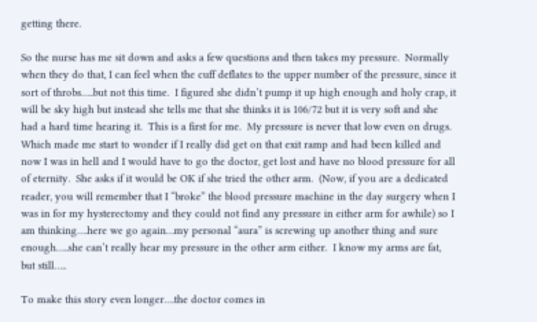getting there.

So the nurse has me sit down and asks a few questions and then takes my pressure.  Normally when they do that, I can feel when the cuff deflates to the upper number of the pressure, since it sort of throbs…..but not this time.  I figured she didn’t pump it up high enough and holy crap, it will be sky high but instead she tells me that she thinks it is 106/72 but it is very soft and she had a hard time hearing it.  This is a first for me.  My pressure is never that low even on drugs.  Which made me start to wonder if I really did get on that exit ramp and had been killed and now I was in hell and I would have to go the doctor, get lost and have no blood pressure for all of eternity.  She asks if it would be OK if she tried the other arm.  (Now, if you are a dedicated reader, you will remember that I “broke” the blood pressure machine in the day surgery when I was in for my hysterectomy and they could not find any pressure in either arm for awhile) so I am thinking….here we go again…my personal “aura” is screwing up another thing and sure enough…..she can’t really hear my pressure in the other arm either.  I know my arms are fat, but still…..

To make this story even longer….the doctor comes in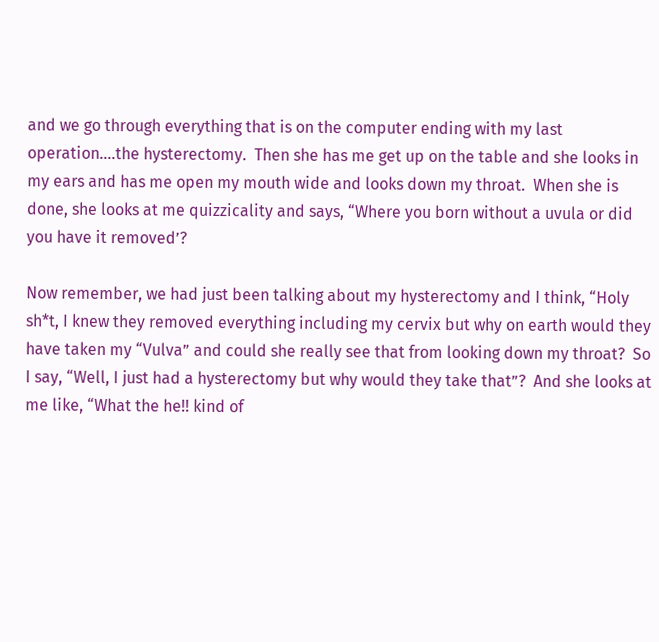and we go through everything that is on the computer ending with my last operation….the hysterectomy.  Then she has me get up on the table and she looks in my ears and has me open my mouth wide and looks down my throat.  When she is done, she looks at me quizzicality and says, “Where you born without a uvula or did you have it removed’?

Now remember, we had just been talking about my hysterectomy and I think, “Holy sh*t, I knew they removed everything including my cervix but why on earth would they have taken my “Vulva” and could she really see that from looking down my throat?  So I say, “Well, I just had a hysterectomy but why would they take that”?  And she looks at me like, “What the he!! kind of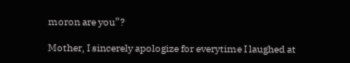moron are you”?

Mother, I sincerely apologize for everytime I laughed at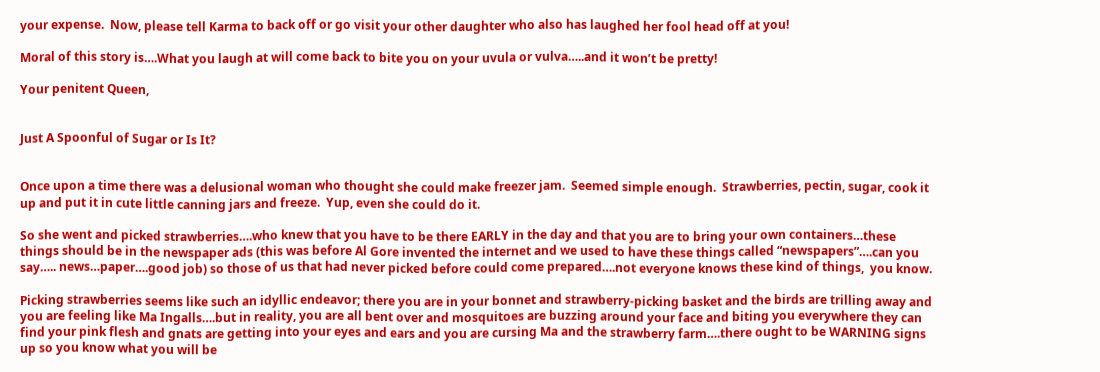your expense.  Now, please tell Karma to back off or go visit your other daughter who also has laughed her fool head off at you!

Moral of this story is….What you laugh at will come back to bite you on your uvula or vulva…..and it won’t be pretty!

Your penitent Queen,


Just A Spoonful of Sugar or Is It?


Once upon a time there was a delusional woman who thought she could make freezer jam.  Seemed simple enough.  Strawberries, pectin, sugar, cook it up and put it in cute little canning jars and freeze.  Yup, even she could do it.

So she went and picked strawberries….who knew that you have to be there EARLY in the day and that you are to bring your own containers…these things should be in the newspaper ads (this was before Al Gore invented the internet and we used to have these things called “newspapers”….can you say….. news…paper….good job) so those of us that had never picked before could come prepared….not everyone knows these kind of things,  you know.

Picking strawberries seems like such an idyllic endeavor; there you are in your bonnet and strawberry-picking basket and the birds are trilling away and you are feeling like Ma Ingalls….but in reality, you are all bent over and mosquitoes are buzzing around your face and biting you everywhere they can find your pink flesh and gnats are getting into your eyes and ears and you are cursing Ma and the strawberry farm….there ought to be WARNING signs up so you know what you will be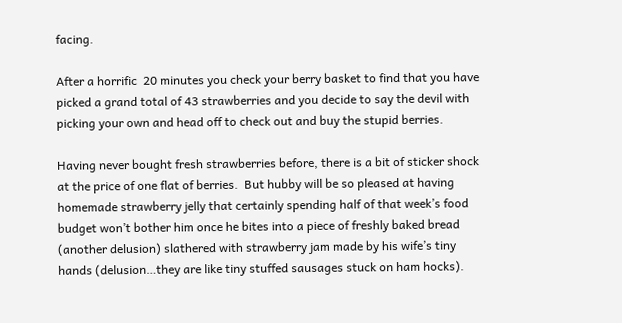facing.

After a horrific  20 minutes you check your berry basket to find that you have picked a grand total of 43 strawberries and you decide to say the devil with picking your own and head off to check out and buy the stupid berries.

Having never bought fresh strawberries before, there is a bit of sticker shock at the price of one flat of berries.  But hubby will be so pleased at having homemade strawberry jelly that certainly spending half of that week’s food budget won’t bother him once he bites into a piece of freshly baked bread (another delusion) slathered with strawberry jam made by his wife’s tiny hands (delusion…they are like tiny stuffed sausages stuck on ham hocks).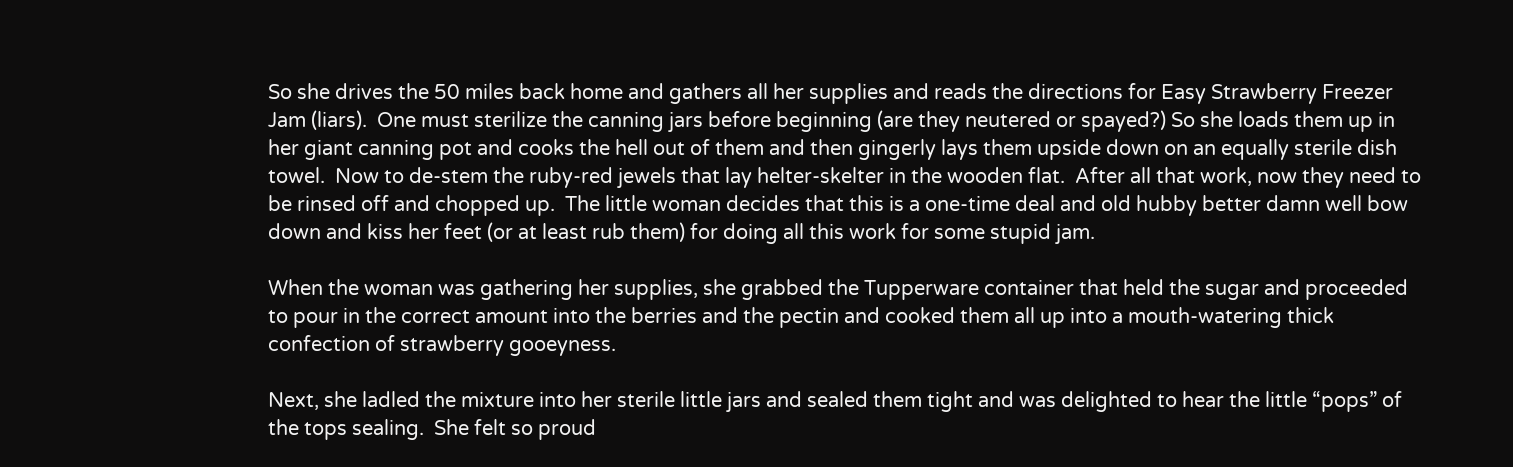So she drives the 50 miles back home and gathers all her supplies and reads the directions for Easy Strawberry Freezer Jam (liars).  One must sterilize the canning jars before beginning (are they neutered or spayed?) So she loads them up in her giant canning pot and cooks the hell out of them and then gingerly lays them upside down on an equally sterile dish towel.  Now to de-stem the ruby-red jewels that lay helter-skelter in the wooden flat.  After all that work, now they need to be rinsed off and chopped up.  The little woman decides that this is a one-time deal and old hubby better damn well bow down and kiss her feet (or at least rub them) for doing all this work for some stupid jam.

When the woman was gathering her supplies, she grabbed the Tupperware container that held the sugar and proceeded to pour in the correct amount into the berries and the pectin and cooked them all up into a mouth-watering thick confection of strawberry gooeyness.

Next, she ladled the mixture into her sterile little jars and sealed them tight and was delighted to hear the little “pops” of the tops sealing.  She felt so proud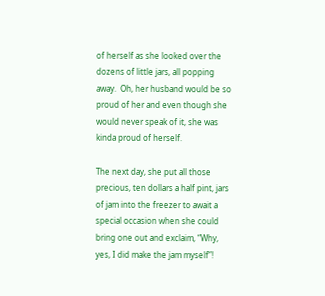of herself as she looked over the dozens of little jars, all popping away.  Oh, her husband would be so proud of her and even though she would never speak of it, she was kinda proud of herself.

The next day, she put all those precious, ten dollars a half pint, jars of jam into the freezer to await a special occasion when she could bring one out and exclaim, “Why, yes, I did make the jam myself”!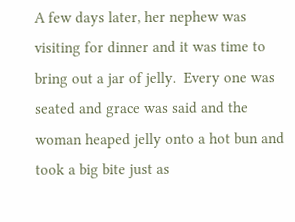A few days later, her nephew was visiting for dinner and it was time to bring out a jar of jelly.  Every one was seated and grace was said and the woman heaped jelly onto a hot bun and took a big bite just as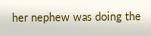her nephew was doing the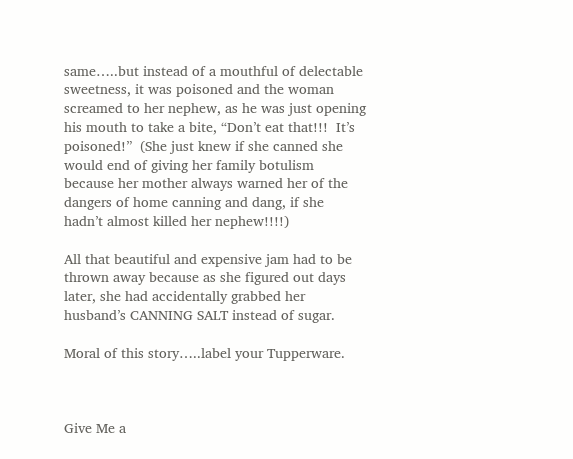same…..but instead of a mouthful of delectable sweetness, it was poisoned and the woman screamed to her nephew, as he was just opening his mouth to take a bite, “Don’t eat that!!!  It’s poisoned!”  (She just knew if she canned she would end of giving her family botulism because her mother always warned her of the dangers of home canning and dang, if she hadn’t almost killed her nephew!!!!)

All that beautiful and expensive jam had to be thrown away because as she figured out days later, she had accidentally grabbed her husband’s CANNING SALT instead of sugar.

Moral of this story…..label your Tupperware.



Give Me a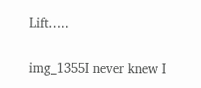Lift…..


img_1355I never knew I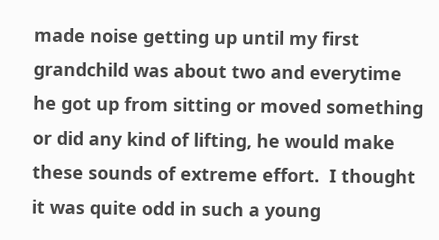made noise getting up until my first grandchild was about two and everytime he got up from sitting or moved something or did any kind of lifting, he would make these sounds of extreme effort.  I thought it was quite odd in such a young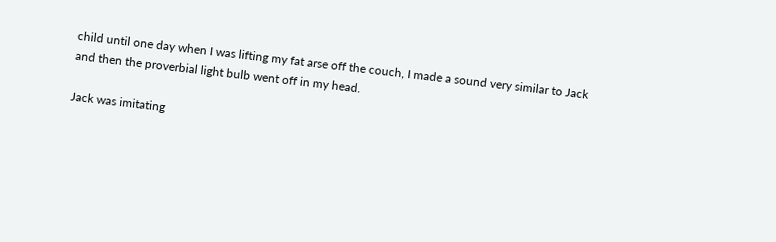child until one day when I was lifting my fat arse off the couch, I made a sound very similar to Jack and then the proverbial light bulb went off in my head.

Jack was imitating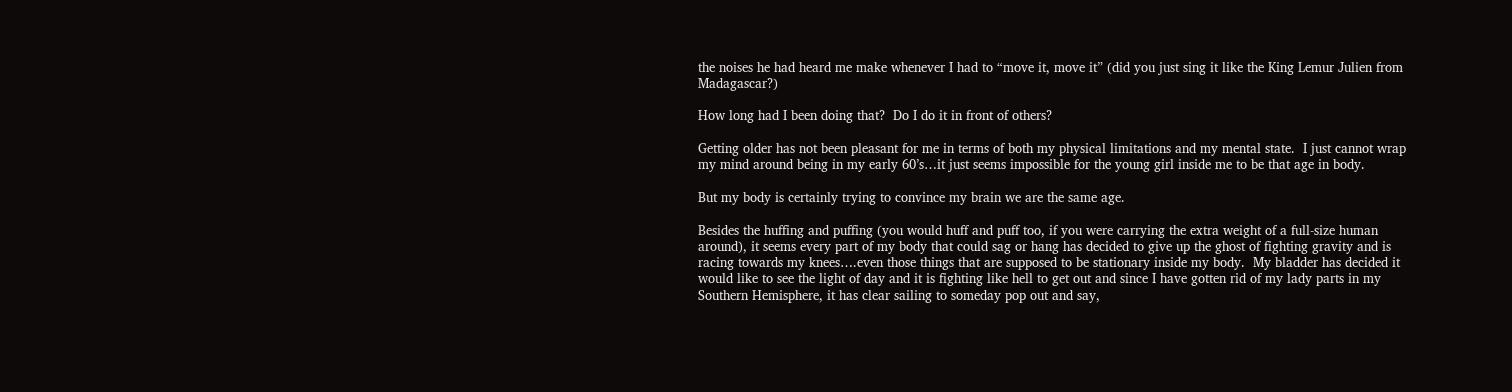the noises he had heard me make whenever I had to “move it, move it” (did you just sing it like the King Lemur Julien from Madagascar?)

How long had I been doing that?  Do I do it in front of others?

Getting older has not been pleasant for me in terms of both my physical limitations and my mental state.  I just cannot wrap my mind around being in my early 60’s…it just seems impossible for the young girl inside me to be that age in body.

But my body is certainly trying to convince my brain we are the same age.

Besides the huffing and puffing (you would huff and puff too, if you were carrying the extra weight of a full-size human around), it seems every part of my body that could sag or hang has decided to give up the ghost of fighting gravity and is racing towards my knees….even those things that are supposed to be stationary inside my body.  My bladder has decided it would like to see the light of day and it is fighting like hell to get out and since I have gotten rid of my lady parts in my Southern Hemisphere, it has clear sailing to someday pop out and say,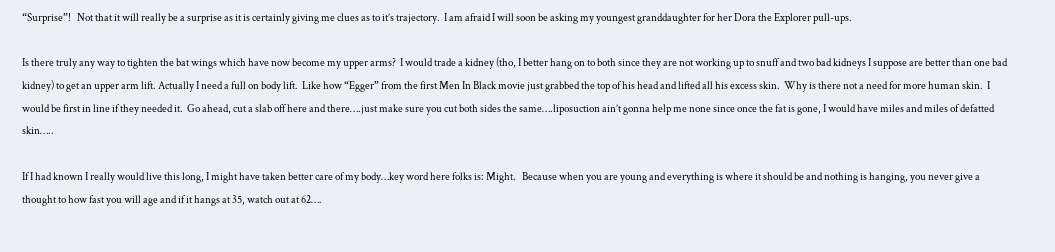“Surprise”!   Not that it will really be a surprise as it is certainly giving me clues as to it’s trajectory.  I am afraid I will soon be asking my youngest granddaughter for her Dora the Explorer pull-ups.

Is there truly any way to tighten the bat wings which have now become my upper arms?  I would trade a kidney (tho, I better hang on to both since they are not working up to snuff and two bad kidneys I suppose are better than one bad kidney) to get an upper arm lift. Actually I need a full on body lift.  Like how “Egger” from the first Men In Black movie just grabbed the top of his head and lifted all his excess skin.  Why is there not a need for more human skin.  I would be first in line if they needed it.  Go ahead, cut a slab off here and there….just make sure you cut both sides the same….liposuction ain’t gonna help me none since once the fat is gone, I would have miles and miles of defatted skin…..

If I had known I really would live this long, I might have taken better care of my body…key word here folks is: Might.   Because when you are young and everything is where it should be and nothing is hanging, you never give a thought to how fast you will age and if it hangs at 35, watch out at 62….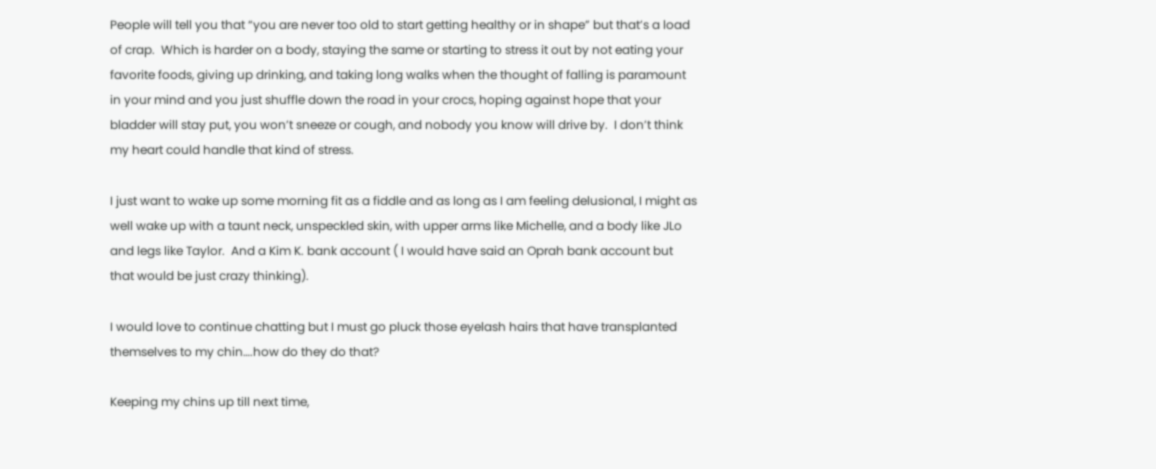People will tell you that “you are never too old to start getting healthy or in shape” but that’s a load of crap.  Which is harder on a body, staying the same or starting to stress it out by not eating your favorite foods, giving up drinking, and taking long walks when the thought of falling is paramount in your mind and you just shuffle down the road in your crocs, hoping against hope that your bladder will stay put, you won’t sneeze or cough, and nobody you know will drive by.  I don’t think my heart could handle that kind of stress.

I just want to wake up some morning fit as a fiddle and as long as I am feeling delusional, I might as well wake up with a taunt neck, unspeckled skin, with upper arms like Michelle, and a body like JLo and legs like Taylor.  And a Kim K. bank account ( I would have said an Oprah bank account but that would be just crazy thinking).

I would love to continue chatting but I must go pluck those eyelash hairs that have transplanted themselves to my chin….how do they do that?

Keeping my chins up till next time,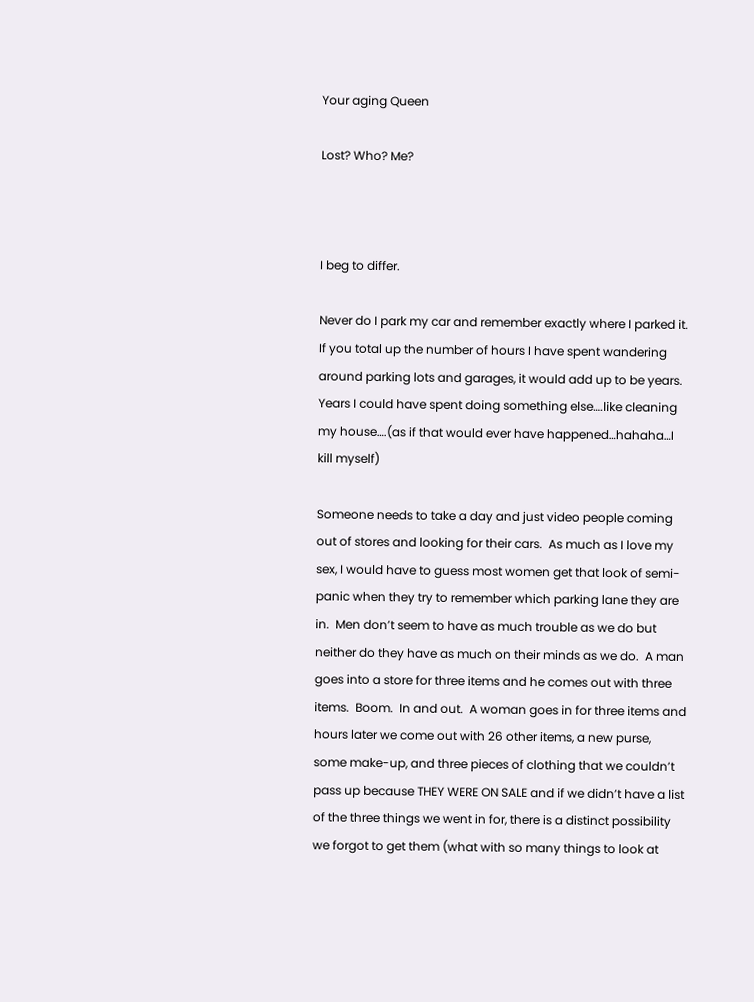Your aging Queen

Lost? Who? Me?



I beg to differ.

Never do I park my car and remember exactly where I parked it.  If you total up the number of hours I have spent wandering around parking lots and garages, it would add up to be years.  Years I could have spent doing something else….like cleaning my house….(as if that would ever have happened…hahaha…I kill myself)

Someone needs to take a day and just video people coming out of stores and looking for their cars.  As much as I love my sex, I would have to guess most women get that look of semi-panic when they try to remember which parking lane they are in.  Men don’t seem to have as much trouble as we do but neither do they have as much on their minds as we do.  A man goes into a store for three items and he comes out with three items.  Boom.  In and out.  A woman goes in for three items and hours later we come out with 26 other items, a new purse, some make-up, and three pieces of clothing that we couldn’t pass up because THEY WERE ON SALE and if we didn’t have a list of the three things we went in for, there is a distinct possibility we forgot to get them (what with so many things to look at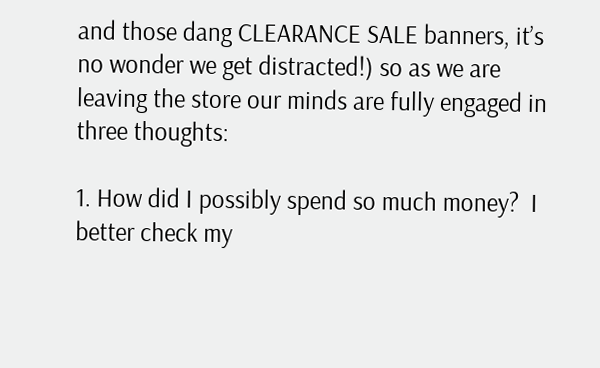and those dang CLEARANCE SALE banners, it’s no wonder we get distracted!) so as we are leaving the store our minds are fully engaged in three thoughts:

1. How did I possibly spend so much money?  I better check my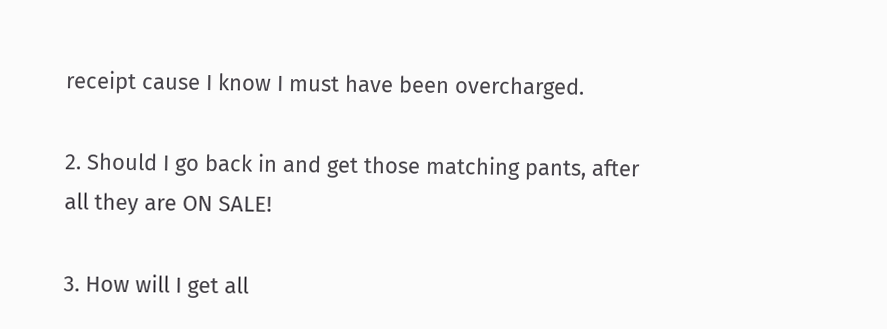receipt cause I know I must have been overcharged.

2. Should I go back in and get those matching pants, after all they are ON SALE!

3. How will I get all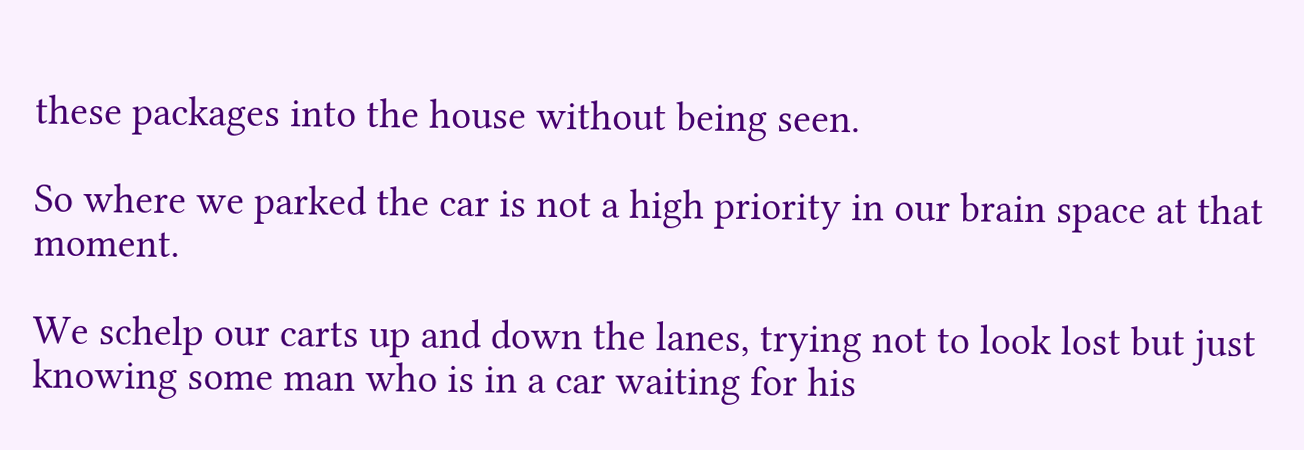these packages into the house without being seen.

So where we parked the car is not a high priority in our brain space at that moment.

We schelp our carts up and down the lanes, trying not to look lost but just knowing some man who is in a car waiting for his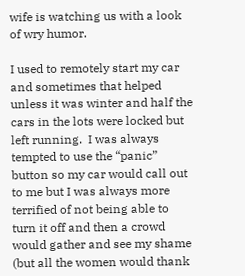wife is watching us with a look of wry humor.

I used to remotely start my car and sometimes that helped unless it was winter and half the cars in the lots were locked but left running.  I was always tempted to use the “panic” button so my car would call out to me but I was always more terrified of not being able to turn it off and then a crowd would gather and see my shame (but all the women would thank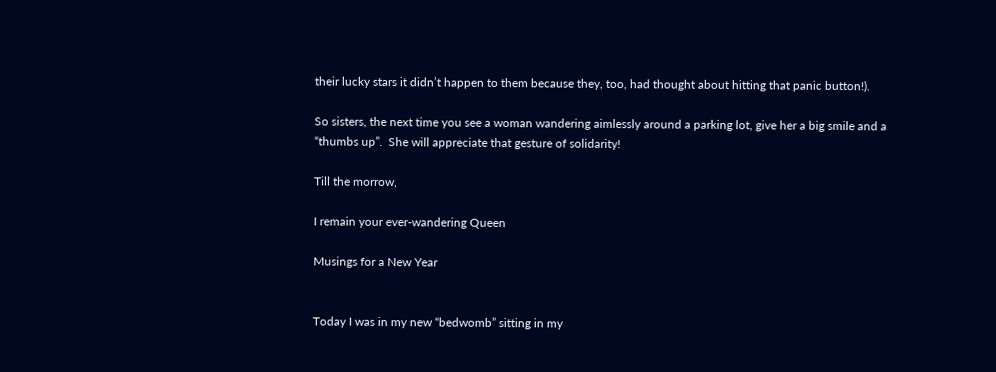their lucky stars it didn’t happen to them because they, too, had thought about hitting that panic button!).

So sisters, the next time you see a woman wandering aimlessly around a parking lot, give her a big smile and a “thumbs up”.  She will appreciate that gesture of solidarity!

Till the morrow,

I remain your ever-wandering Queen

Musings for a New Year


Today I was in my new “bedwomb” sitting in my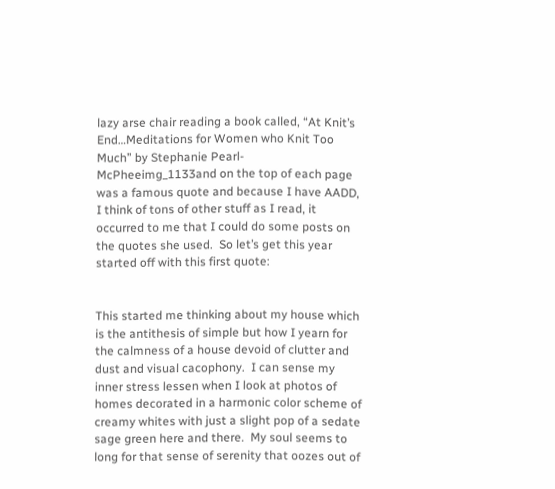lazy arse chair reading a book called, “At Knit’s End…Meditations for Women who Knit Too Much” by Stephanie Pearl- McPheeimg_1133and on the top of each page was a famous quote and because I have AADD, I think of tons of other stuff as I read, it occurred to me that I could do some posts on the quotes she used.  So let’s get this year started off with this first quote:


This started me thinking about my house which is the antithesis of simple but how I yearn for the calmness of a house devoid of clutter and dust and visual cacophony.  I can sense my inner stress lessen when I look at photos of homes decorated in a harmonic color scheme of creamy whites with just a slight pop of a sedate sage green here and there.  My soul seems to long for that sense of serenity that oozes out of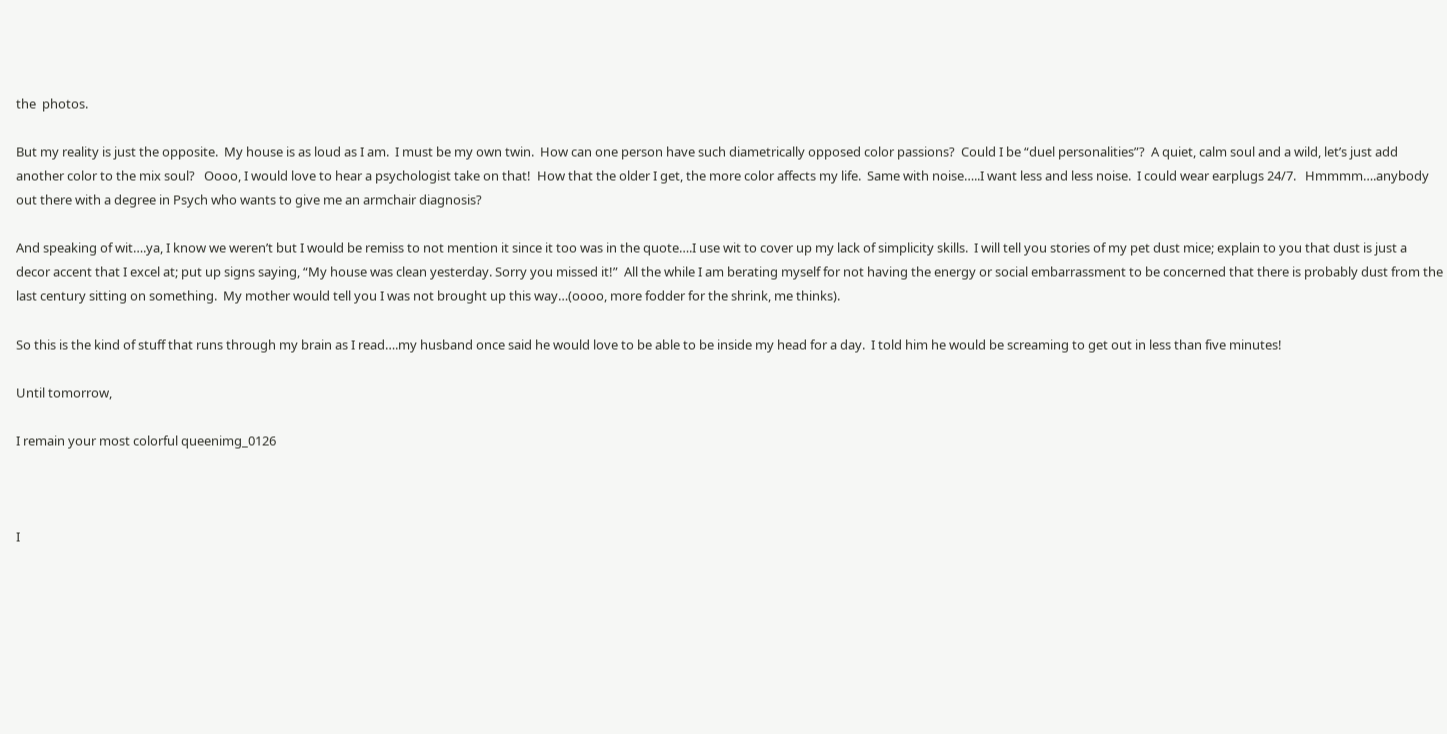the  photos.

But my reality is just the opposite.  My house is as loud as I am.  I must be my own twin.  How can one person have such diametrically opposed color passions?  Could I be “duel personalities”?  A quiet, calm soul and a wild, let’s just add another color to the mix soul?   Oooo, I would love to hear a psychologist take on that!  How that the older I get, the more color affects my life.  Same with noise…..I want less and less noise.  I could wear earplugs 24/7.   Hmmmm….anybody out there with a degree in Psych who wants to give me an armchair diagnosis?

And speaking of wit….ya, I know we weren’t but I would be remiss to not mention it since it too was in the quote….I use wit to cover up my lack of simplicity skills.  I will tell you stories of my pet dust mice; explain to you that dust is just a decor accent that I excel at; put up signs saying, “My house was clean yesterday. Sorry you missed it!”  All the while I am berating myself for not having the energy or social embarrassment to be concerned that there is probably dust from the last century sitting on something.  My mother would tell you I was not brought up this way…(oooo, more fodder for the shrink, me thinks).

So this is the kind of stuff that runs through my brain as I read….my husband once said he would love to be able to be inside my head for a day.  I told him he would be screaming to get out in less than five minutes!

Until tomorrow,

I remain your most colorful queenimg_0126



I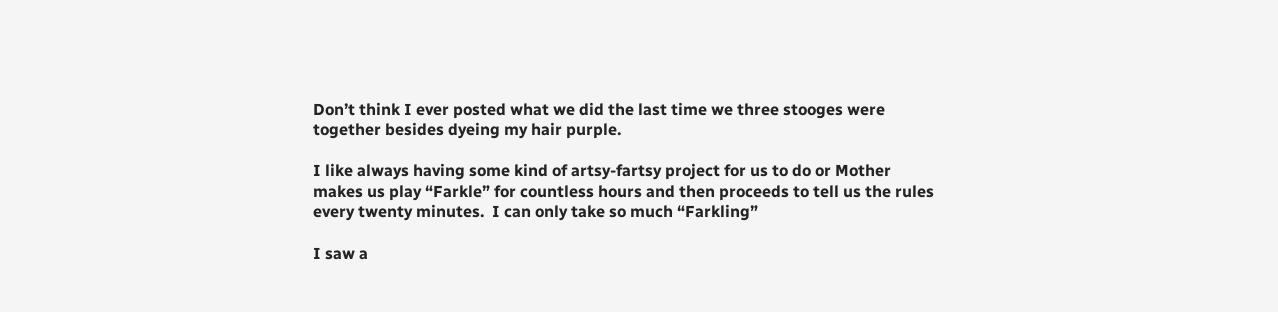Don’t think I ever posted what we did the last time we three stooges were together besides dyeing my hair purple.

I like always having some kind of artsy-fartsy project for us to do or Mother makes us play “Farkle” for countless hours and then proceeds to tell us the rules every twenty minutes.  I can only take so much “Farkling”

I saw a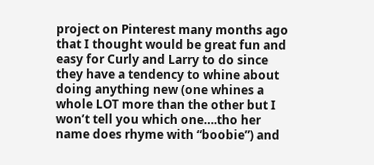project on Pinterest many months ago that I thought would be great fun and easy for Curly and Larry to do since they have a tendency to whine about doing anything new (one whines a whole LOT more than the other but I won’t tell you which one….tho her name does rhyme with “boobie”) and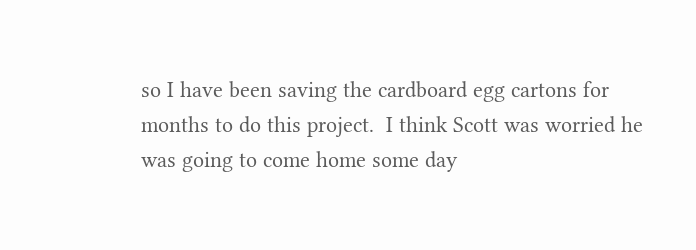so I have been saving the cardboard egg cartons for months to do this project.  I think Scott was worried he was going to come home some day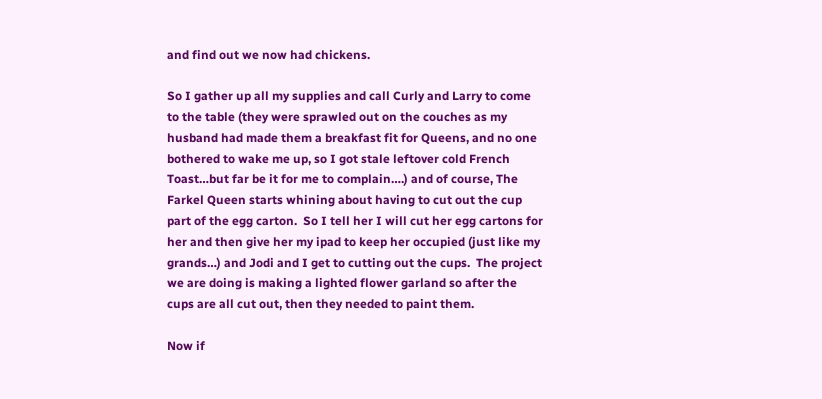and find out we now had chickens.

So I gather up all my supplies and call Curly and Larry to come to the table (they were sprawled out on the couches as my husband had made them a breakfast fit for Queens, and no one bothered to wake me up, so I got stale leftover cold French Toast…but far be it for me to complain….) and of course, The Farkel Queen starts whining about having to cut out the cup part of the egg carton.  So I tell her I will cut her egg cartons for her and then give her my ipad to keep her occupied (just like my grands…) and Jodi and I get to cutting out the cups.  The project we are doing is making a lighted flower garland so after the cups are all cut out, then they needed to paint them.

Now if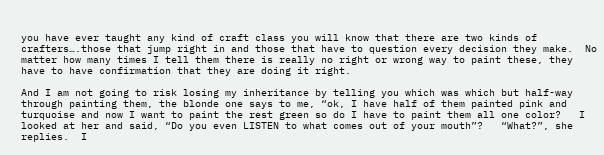you have ever taught any kind of craft class you will know that there are two kinds of crafters….those that jump right in and those that have to question every decision they make.  No matter how many times I tell them there is really no right or wrong way to paint these, they have to have confirmation that they are doing it right.

And I am not going to risk losing my inheritance by telling you which was which but half-way through painting them, the blonde one says to me, “ok, I have half of them painted pink and turquoise and now I want to paint the rest green so do I have to paint them all one color?   I looked at her and said, “Do you even LISTEN to what comes out of your mouth”?   “What?”, she replies.  I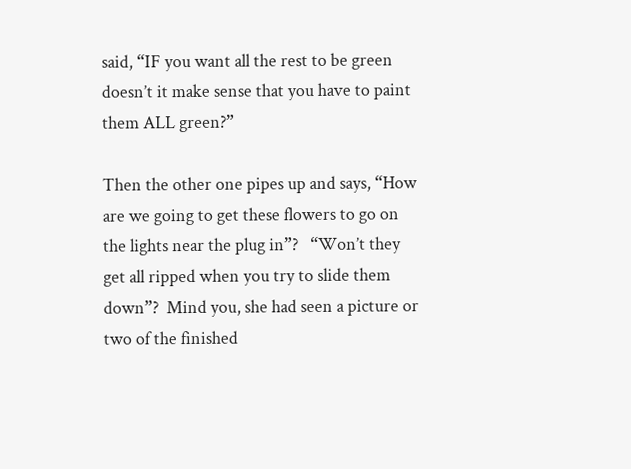said, “IF you want all the rest to be green doesn’t it make sense that you have to paint them ALL green?”

Then the other one pipes up and says, “How are we going to get these flowers to go on the lights near the plug in”?   “Won’t they get all ripped when you try to slide them down”?  Mind you, she had seen a picture or two of the finished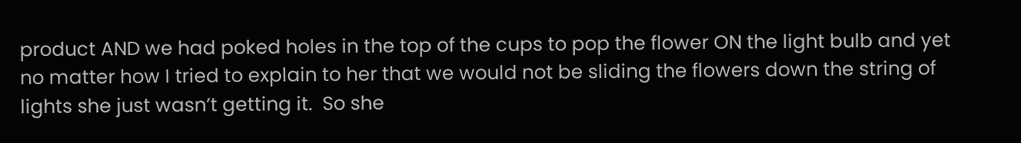product AND we had poked holes in the top of the cups to pop the flower ON the light bulb and yet no matter how I tried to explain to her that we would not be sliding the flowers down the string of lights she just wasn’t getting it.  So she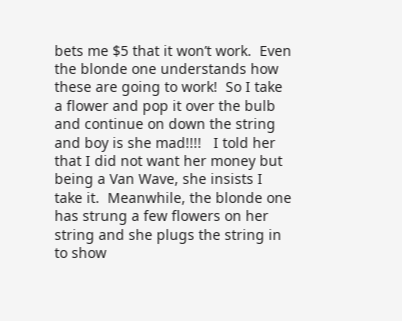bets me $5 that it won’t work.  Even the blonde one understands how these are going to work!  So I take a flower and pop it over the bulb and continue on down the string and boy is she mad!!!!   I told her that I did not want her money but being a Van Wave, she insists I take it.  Meanwhile, the blonde one has strung a few flowers on her string and she plugs the string in to show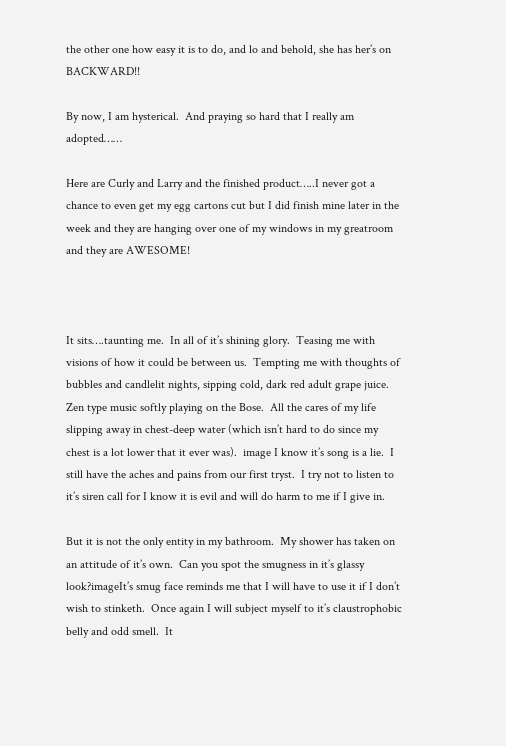the other one how easy it is to do, and lo and behold, she has her’s on BACKWARD!!

By now, I am hysterical.  And praying so hard that I really am adopted……

Here are Curly and Larry and the finished product…..I never got a chance to even get my egg cartons cut but I did finish mine later in the week and they are hanging over one of my windows in my greatroom and they are AWESOME!



It sits….taunting me.  In all of it’s shining glory.  Teasing me with visions of how it could be between us.  Tempting me with thoughts of bubbles and candlelit nights, sipping cold, dark red adult grape juice.  Zen type music softly playing on the Bose.  All the cares of my life slipping away in chest-deep water (which isn’t hard to do since my chest is a lot lower that it ever was).  image I know it’s song is a lie.  I still have the aches and pains from our first tryst.  I try not to listen to it’s siren call for I know it is evil and will do harm to me if I give in.

But it is not the only entity in my bathroom.  My shower has taken on an attitude of it’s own.  Can you spot the smugness in it’s glassy look?imageIt’s smug face reminds me that I will have to use it if I don’t wish to stinketh.  Once again I will subject myself to it’s claustrophobic belly and odd smell.  It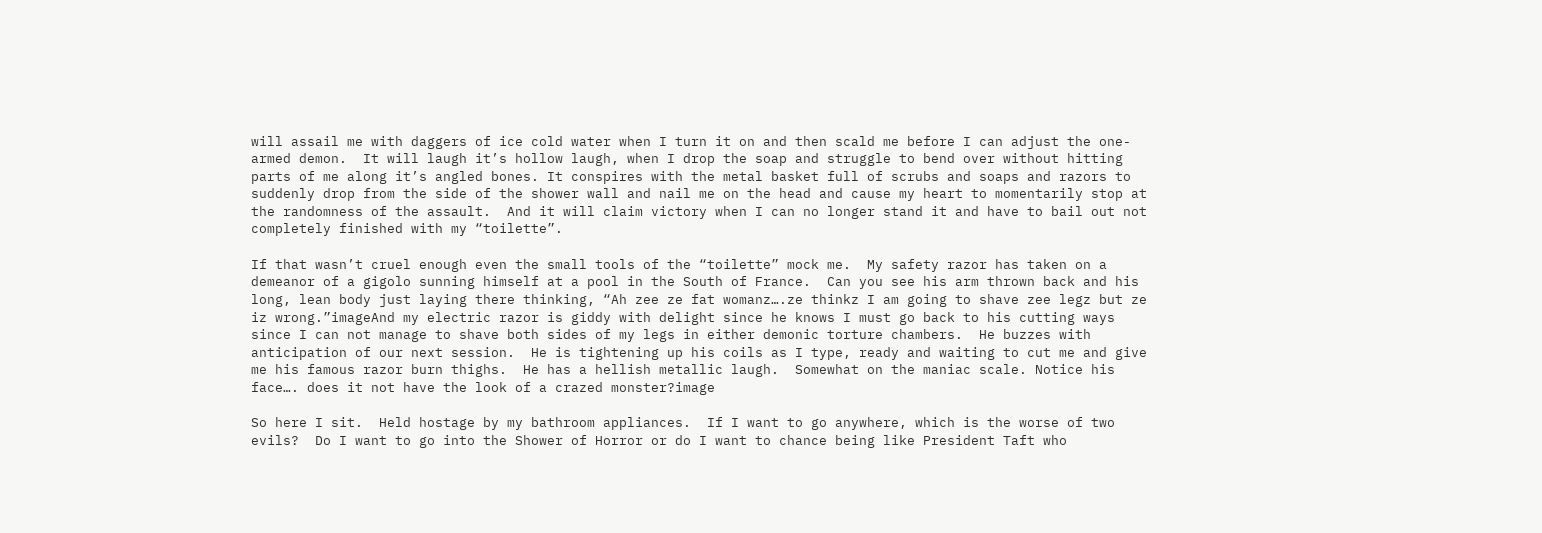will assail me with daggers of ice cold water when I turn it on and then scald me before I can adjust the one-armed demon.  It will laugh it’s hollow laugh, when I drop the soap and struggle to bend over without hitting parts of me along it’s angled bones. It conspires with the metal basket full of scrubs and soaps and razors to suddenly drop from the side of the shower wall and nail me on the head and cause my heart to momentarily stop at the randomness of the assault.  And it will claim victory when I can no longer stand it and have to bail out not completely finished with my “toilette”.

If that wasn’t cruel enough even the small tools of the “toilette” mock me.  My safety razor has taken on a demeanor of a gigolo sunning himself at a pool in the South of France.  Can you see his arm thrown back and his long, lean body just laying there thinking, “Ah zee ze fat womanz….ze thinkz I am going to shave zee legz but ze iz wrong.”imageAnd my electric razor is giddy with delight since he knows I must go back to his cutting ways since I can not manage to shave both sides of my legs in either demonic torture chambers.  He buzzes with anticipation of our next session.  He is tightening up his coils as I type, ready and waiting to cut me and give me his famous razor burn thighs.  He has a hellish metallic laugh.  Somewhat on the maniac scale. Notice his face…. does it not have the look of a crazed monster?image

So here I sit.  Held hostage by my bathroom appliances.  If I want to go anywhere, which is the worse of two evils?  Do I want to go into the Shower of Horror or do I want to chance being like President Taft who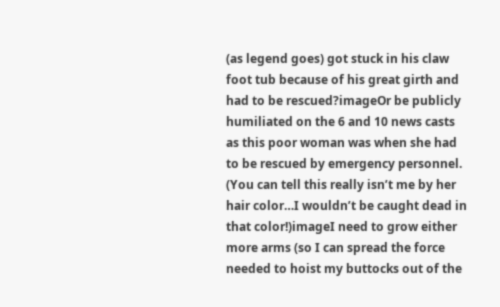(as legend goes) got stuck in his claw foot tub because of his great girth and had to be rescued?imageOr be publicly humiliated on the 6 and 10 news casts as this poor woman was when she had to be rescued by emergency personnel.  (You can tell this really isn’t me by her hair color…I wouldn’t be caught dead in that color!)imageI need to grow either more arms (so I can spread the force needed to hoist my buttocks out of the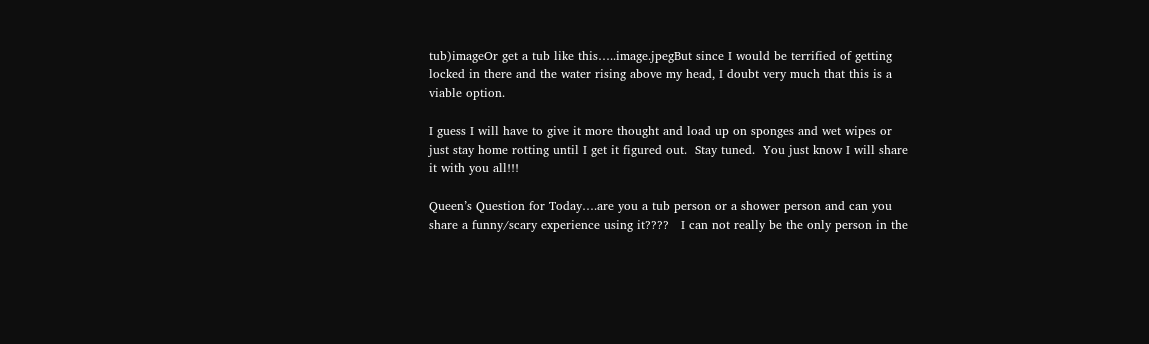tub)imageOr get a tub like this…..image.jpegBut since I would be terrified of getting locked in there and the water rising above my head, I doubt very much that this is a viable option.

I guess I will have to give it more thought and load up on sponges and wet wipes or just stay home rotting until I get it figured out.  Stay tuned.  You just know I will share it with you all!!!

Queen’s Question for Today….are you a tub person or a shower person and can you share a funny/scary experience using it????   I can not really be the only person in the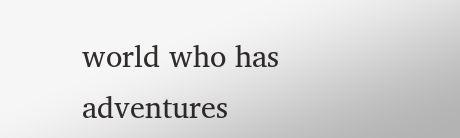world who has adventures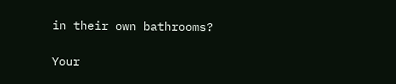in their own bathrooms?

Your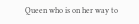Queen who is on her way to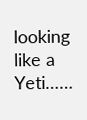looking like a Yeti……